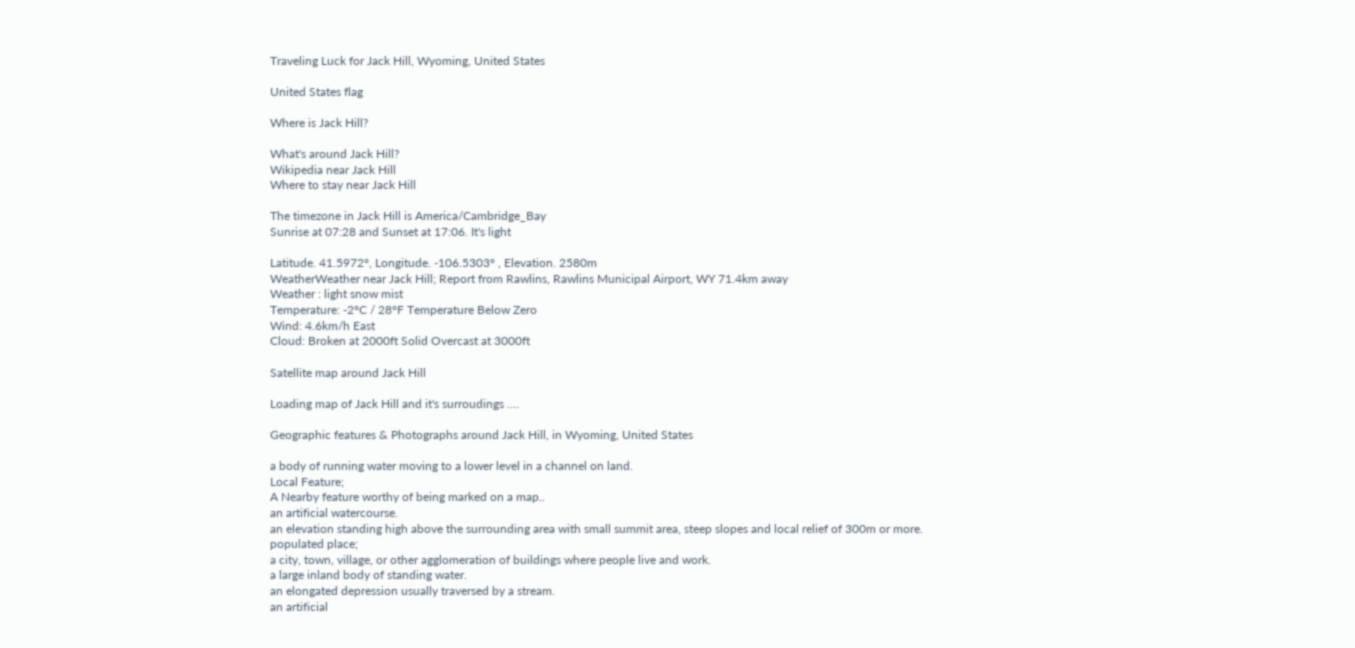Traveling Luck for Jack Hill, Wyoming, United States

United States flag

Where is Jack Hill?

What's around Jack Hill?
Wikipedia near Jack Hill
Where to stay near Jack Hill

The timezone in Jack Hill is America/Cambridge_Bay
Sunrise at 07:28 and Sunset at 17:06. It's light

Latitude. 41.5972°, Longitude. -106.5303° , Elevation. 2580m
WeatherWeather near Jack Hill; Report from Rawlins, Rawlins Municipal Airport, WY 71.4km away
Weather : light snow mist
Temperature: -2°C / 28°F Temperature Below Zero
Wind: 4.6km/h East
Cloud: Broken at 2000ft Solid Overcast at 3000ft

Satellite map around Jack Hill

Loading map of Jack Hill and it's surroudings ....

Geographic features & Photographs around Jack Hill, in Wyoming, United States

a body of running water moving to a lower level in a channel on land.
Local Feature;
A Nearby feature worthy of being marked on a map..
an artificial watercourse.
an elevation standing high above the surrounding area with small summit area, steep slopes and local relief of 300m or more.
populated place;
a city, town, village, or other agglomeration of buildings where people live and work.
a large inland body of standing water.
an elongated depression usually traversed by a stream.
an artificial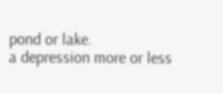pond or lake.
a depression more or less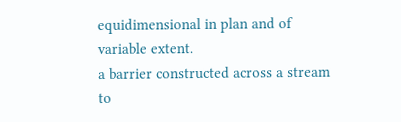equidimensional in plan and of variable extent.
a barrier constructed across a stream to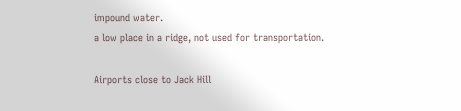impound water.
a low place in a ridge, not used for transportation.

Airports close to Jack Hill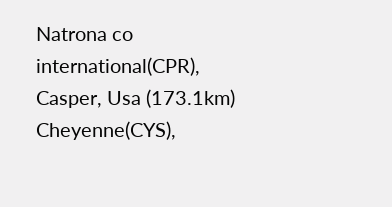Natrona co international(CPR), Casper, Usa (173.1km)
Cheyenne(CYS),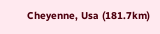Cheyenne, Usa (181.7km)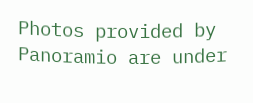Photos provided by Panoramio are under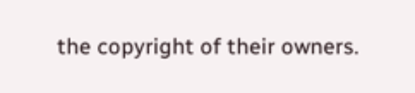the copyright of their owners.